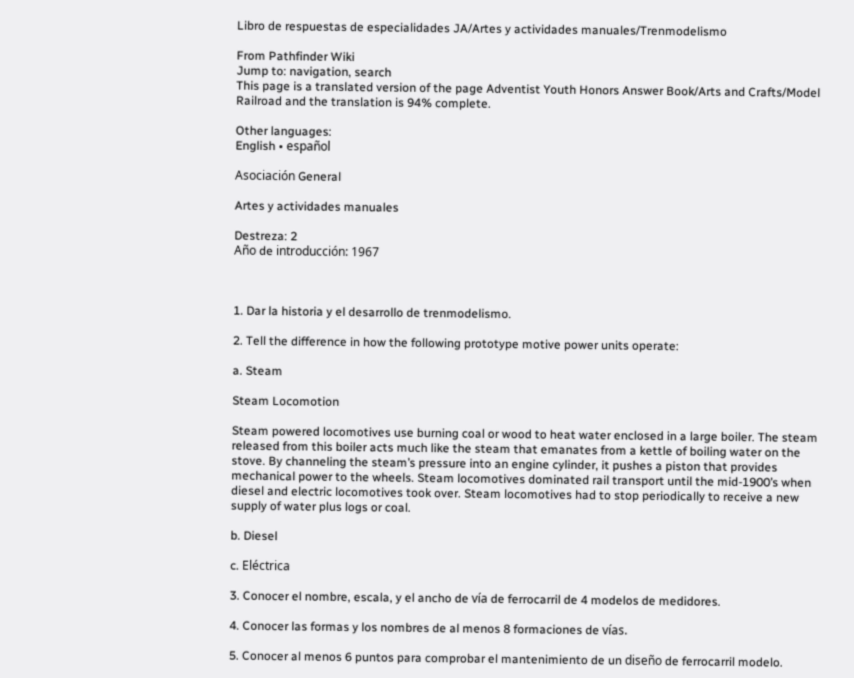Libro de respuestas de especialidades JA/Artes y actividades manuales/Trenmodelismo

From Pathfinder Wiki
Jump to: navigation, search
This page is a translated version of the page Adventist Youth Honors Answer Book/Arts and Crafts/Model Railroad and the translation is 94% complete.

Other languages:
English • español

Asociación General

Artes y actividades manuales

Destreza: 2
Año de introducción: 1967



1. Dar la historia y el desarrollo de trenmodelismo.

2. Tell the difference in how the following prototype motive power units operate:

a. Steam

Steam Locomotion

Steam powered locomotives use burning coal or wood to heat water enclosed in a large boiler. The steam released from this boiler acts much like the steam that emanates from a kettle of boiling water on the stove. By channeling the steam’s pressure into an engine cylinder, it pushes a piston that provides mechanical power to the wheels. Steam locomotives dominated rail transport until the mid-1900’s when diesel and electric locomotives took over. Steam locomotives had to stop periodically to receive a new supply of water plus logs or coal.

b. Diesel

c. Eléctrica

3. Conocer el nombre, escala, y el ancho de vía de ferrocarril de 4 modelos de medidores.

4. Conocer las formas y los nombres de al menos 8 formaciones de vías.

5. Conocer al menos 6 puntos para comprobar el mantenimiento de un diseño de ferrocarril modelo.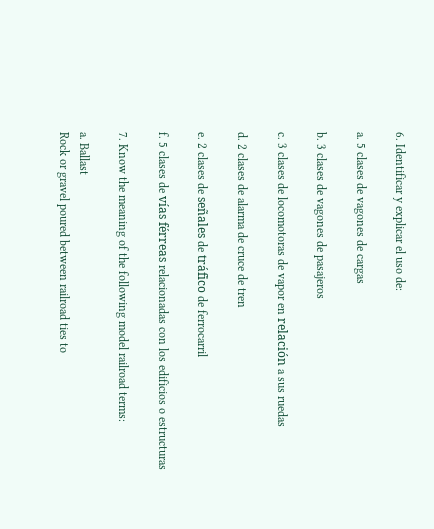6. Identificar y explicar el uso de:

a. 5 clases de vagones de cargas

b. 3 clases de vagones de pasajeros

c. 3 clases de locomotoras de vapor en relación a sus ruedas

d. 2 clases de alarma de cruce de tren

e. 2 clases de señales de tráfico de ferrocarril

f. 5 clases de vías férreas relacionadas con los edificios o estructuras

7. Know the meaning of the following model railroad terms:

a. Ballast
Rock or gravel poured between railroad ties to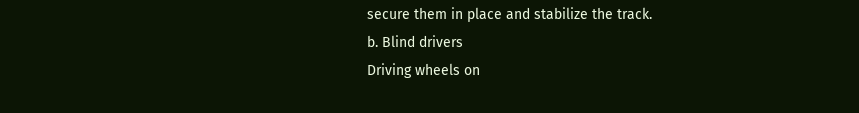secure them in place and stabilize the track.
b. Blind drivers
Driving wheels on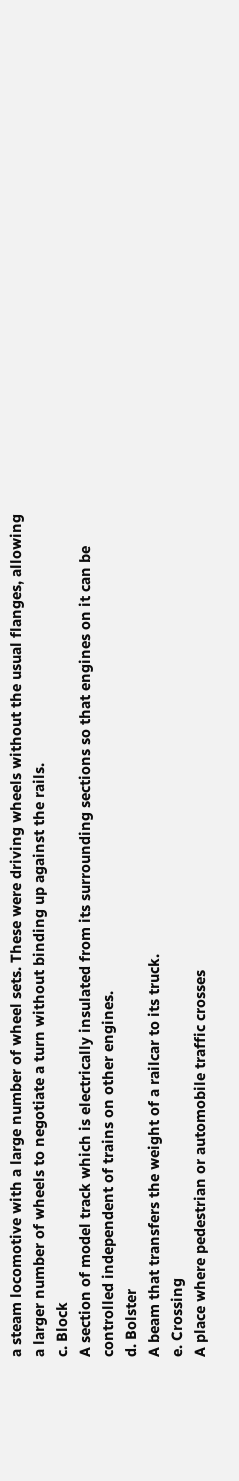a steam locomotive with a large number of wheel sets. These were driving wheels without the usual flanges, allowing a larger number of wheels to negotiate a turn without binding up against the rails.
c. Block
A section of model track which is electrically insulated from its surrounding sections so that engines on it can be controlled independent of trains on other engines.
d. Bolster
A beam that transfers the weight of a railcar to its truck.
e. Crossing
A place where pedestrian or automobile traffic crosses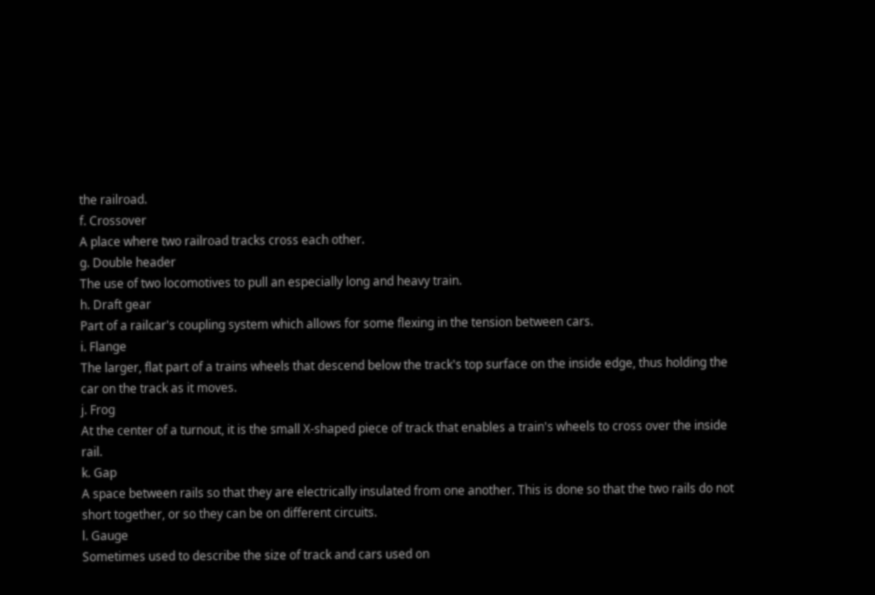the railroad.
f. Crossover
A place where two railroad tracks cross each other.
g. Double header
The use of two locomotives to pull an especially long and heavy train.
h. Draft gear
Part of a railcar's coupling system which allows for some flexing in the tension between cars.
i. Flange
The larger, flat part of a trains wheels that descend below the track's top surface on the inside edge, thus holding the car on the track as it moves.
j. Frog
At the center of a turnout, it is the small X-shaped piece of track that enables a train's wheels to cross over the inside rail.
k. Gap
A space between rails so that they are electrically insulated from one another. This is done so that the two rails do not short together, or so they can be on different circuits.
l. Gauge
Sometimes used to describe the size of track and cars used on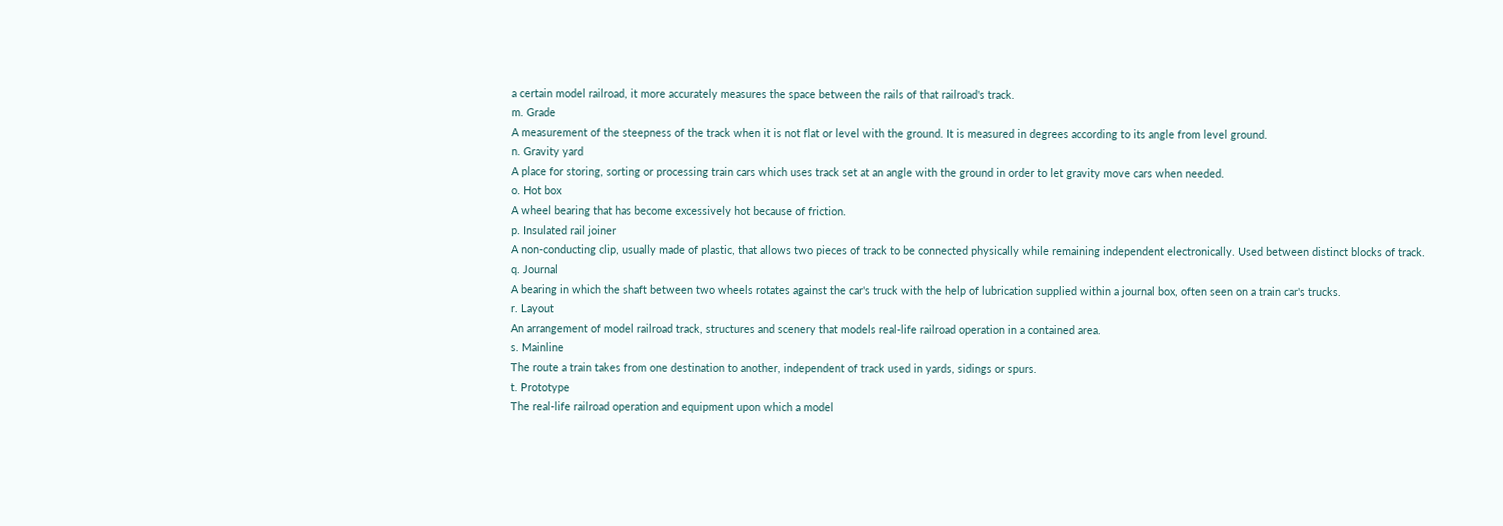a certain model railroad, it more accurately measures the space between the rails of that railroad's track.
m. Grade
A measurement of the steepness of the track when it is not flat or level with the ground. It is measured in degrees according to its angle from level ground.
n. Gravity yard
A place for storing, sorting or processing train cars which uses track set at an angle with the ground in order to let gravity move cars when needed.
o. Hot box
A wheel bearing that has become excessively hot because of friction.
p. Insulated rail joiner
A non-conducting clip, usually made of plastic, that allows two pieces of track to be connected physically while remaining independent electronically. Used between distinct blocks of track.
q. Journal
A bearing in which the shaft between two wheels rotates against the car's truck with the help of lubrication supplied within a journal box, often seen on a train car's trucks.
r. Layout
An arrangement of model railroad track, structures and scenery that models real-life railroad operation in a contained area.
s. Mainline
The route a train takes from one destination to another, independent of track used in yards, sidings or spurs.
t. Prototype
The real-life railroad operation and equipment upon which a model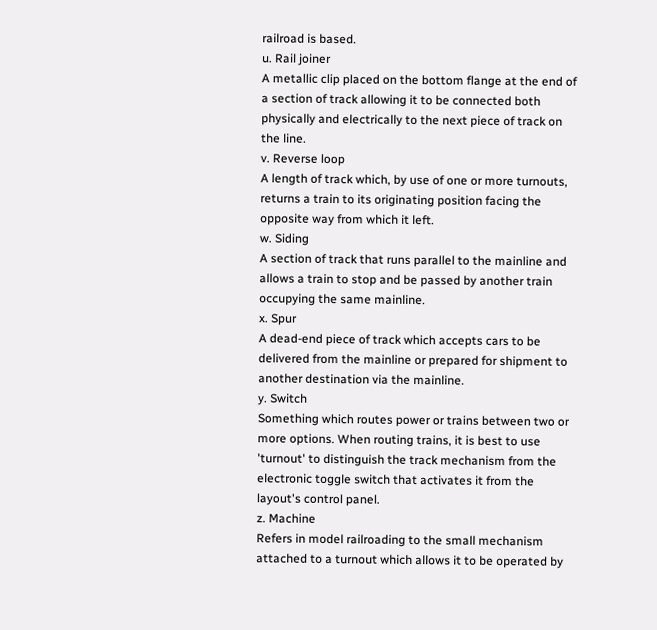railroad is based.
u. Rail joiner
A metallic clip placed on the bottom flange at the end of a section of track allowing it to be connected both physically and electrically to the next piece of track on the line.
v. Reverse loop
A length of track which, by use of one or more turnouts, returns a train to its originating position facing the opposite way from which it left.
w. Siding
A section of track that runs parallel to the mainline and allows a train to stop and be passed by another train occupying the same mainline.
x. Spur
A dead-end piece of track which accepts cars to be delivered from the mainline or prepared for shipment to another destination via the mainline.
y. Switch
Something which routes power or trains between two or more options. When routing trains, it is best to use 'turnout' to distinguish the track mechanism from the electronic toggle switch that activates it from the layout's control panel.
z. Machine
Refers in model railroading to the small mechanism attached to a turnout which allows it to be operated by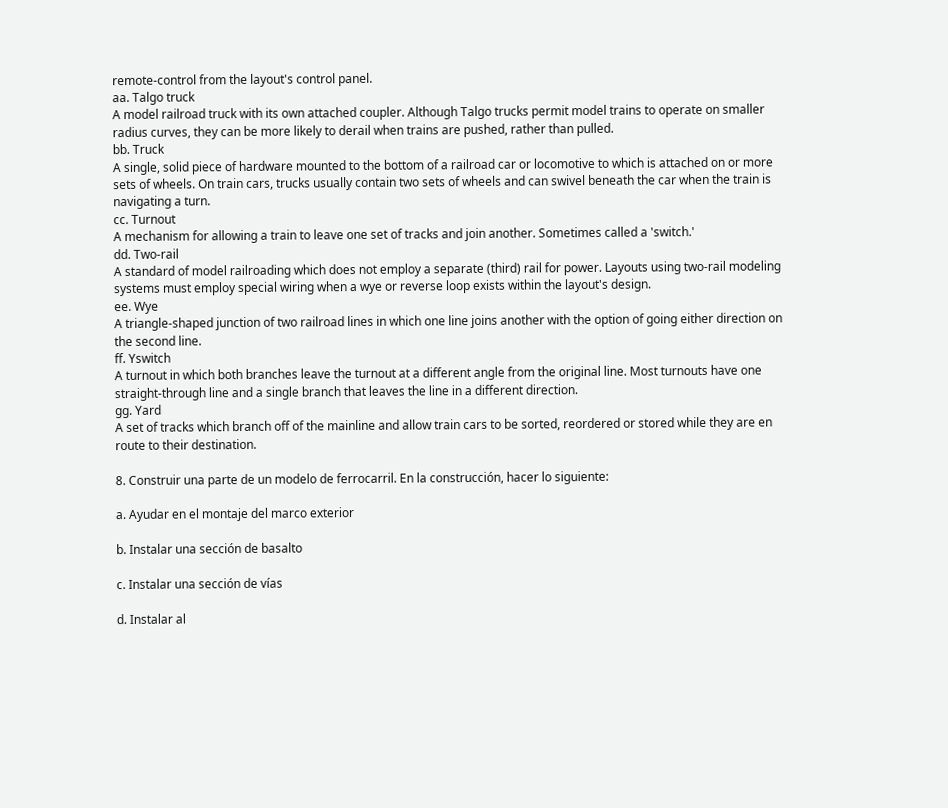remote-control from the layout's control panel.
aa. Talgo truck
A model railroad truck with its own attached coupler. Although Talgo trucks permit model trains to operate on smaller radius curves, they can be more likely to derail when trains are pushed, rather than pulled.
bb. Truck
A single, solid piece of hardware mounted to the bottom of a railroad car or locomotive to which is attached on or more sets of wheels. On train cars, trucks usually contain two sets of wheels and can swivel beneath the car when the train is navigating a turn.
cc. Turnout
A mechanism for allowing a train to leave one set of tracks and join another. Sometimes called a 'switch.'
dd. Two-rail
A standard of model railroading which does not employ a separate (third) rail for power. Layouts using two-rail modeling systems must employ special wiring when a wye or reverse loop exists within the layout's design.
ee. Wye
A triangle-shaped junction of two railroad lines in which one line joins another with the option of going either direction on the second line.
ff. Yswitch
A turnout in which both branches leave the turnout at a different angle from the original line. Most turnouts have one straight-through line and a single branch that leaves the line in a different direction.
gg. Yard
A set of tracks which branch off of the mainline and allow train cars to be sorted, reordered or stored while they are en route to their destination.

8. Construir una parte de un modelo de ferrocarril. En la construcción, hacer lo siguiente:

a. Ayudar en el montaje del marco exterior

b. Instalar una sección de basalto

c. Instalar una sección de vías

d. Instalar al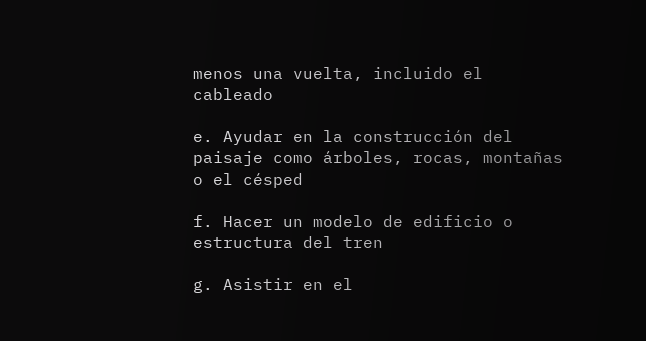menos una vuelta, incluido el cableado

e. Ayudar en la construcción del paisaje como árboles, rocas, montañas o el césped

f. Hacer un modelo de edificio o estructura del tren

g. Asistir en el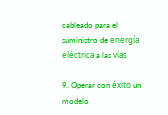cableado para el suministro de energía eléctrica a las vías

9. Operar con éxito un modelo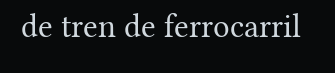de tren de ferrocarril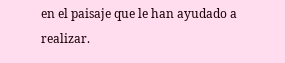en el paisaje que le han ayudado a realizar.